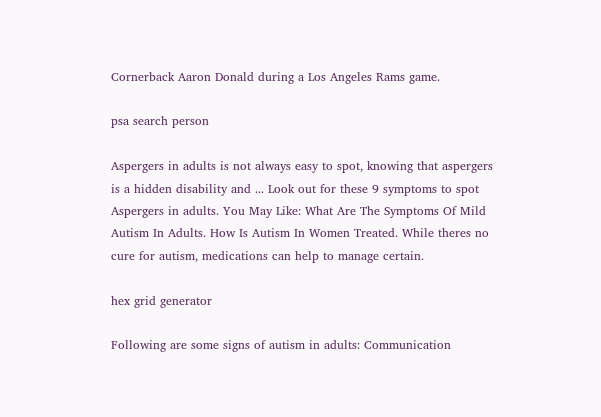Cornerback Aaron Donald during a Los Angeles Rams game.

psa search person

Aspergers in adults is not always easy to spot, knowing that aspergers is a hidden disability and ... Look out for these 9 symptoms to spot Aspergers in adults. You May Like: What Are The Symptoms Of Mild Autism In Adults. How Is Autism In Women Treated. While theres no cure for autism, medications can help to manage certain.

hex grid generator

Following are some signs of autism in adults: Communication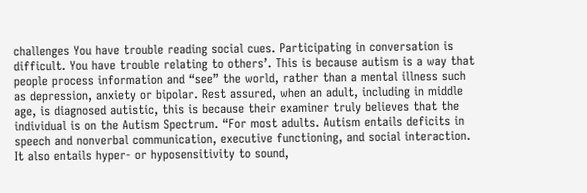challenges You have trouble reading social cues. Participating in conversation is difficult. You have trouble relating to others’. This is because autism is a way that people process information and “see” the world, rather than a mental illness such as depression, anxiety or bipolar. Rest assured, when an adult, including in middle age, is diagnosed autistic, this is because their examiner truly believes that the individual is on the Autism Spectrum. “For most adults. Autism entails deficits in speech and nonverbal communication, executive functioning, and social interaction. It also entails hyper- or hyposensitivity to sound,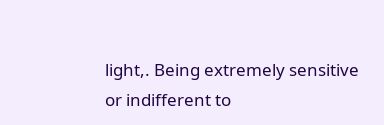light,. Being extremely sensitive or indifferent to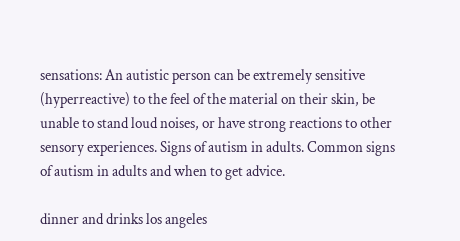sensations: An autistic person can be extremely sensitive (hyperreactive) to the feel of the material on their skin, be unable to stand loud noises, or have strong reactions to other sensory experiences. Signs of autism in adults. Common signs of autism in adults and when to get advice.

dinner and drinks los angeles